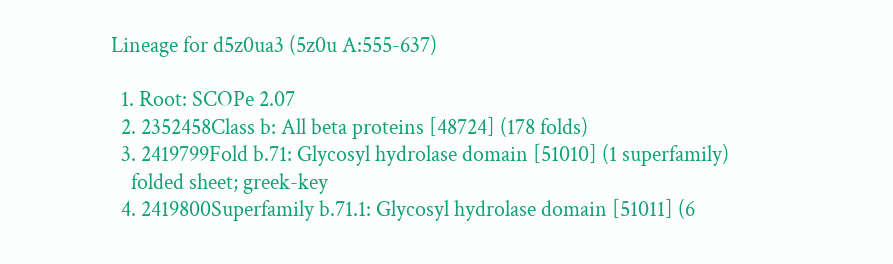Lineage for d5z0ua3 (5z0u A:555-637)

  1. Root: SCOPe 2.07
  2. 2352458Class b: All beta proteins [48724] (178 folds)
  3. 2419799Fold b.71: Glycosyl hydrolase domain [51010] (1 superfamily)
    folded sheet; greek-key
  4. 2419800Superfamily b.71.1: Glycosyl hydrolase domain [51011] (6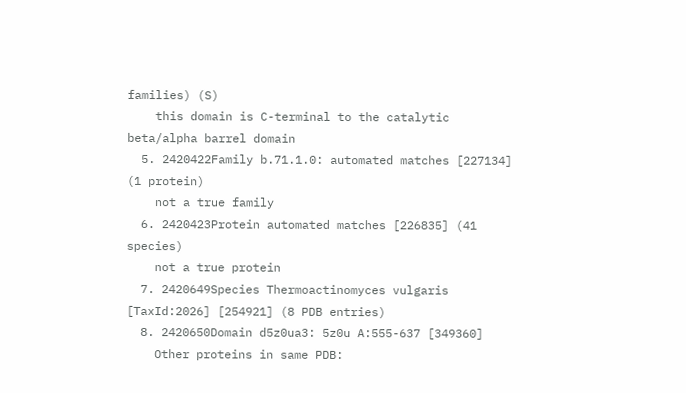families) (S)
    this domain is C-terminal to the catalytic beta/alpha barrel domain
  5. 2420422Family b.71.1.0: automated matches [227134] (1 protein)
    not a true family
  6. 2420423Protein automated matches [226835] (41 species)
    not a true protein
  7. 2420649Species Thermoactinomyces vulgaris [TaxId:2026] [254921] (8 PDB entries)
  8. 2420650Domain d5z0ua3: 5z0u A:555-637 [349360]
    Other proteins in same PDB: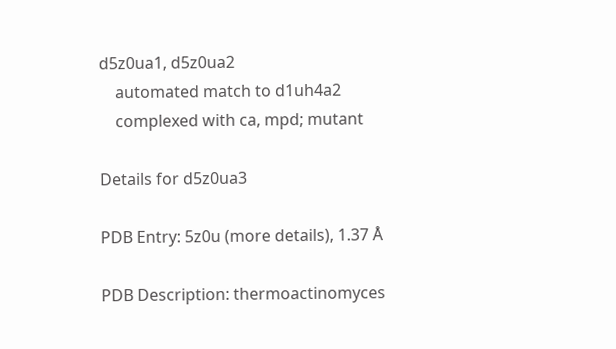d5z0ua1, d5z0ua2
    automated match to d1uh4a2
    complexed with ca, mpd; mutant

Details for d5z0ua3

PDB Entry: 5z0u (more details), 1.37 Å

PDB Description: thermoactinomyces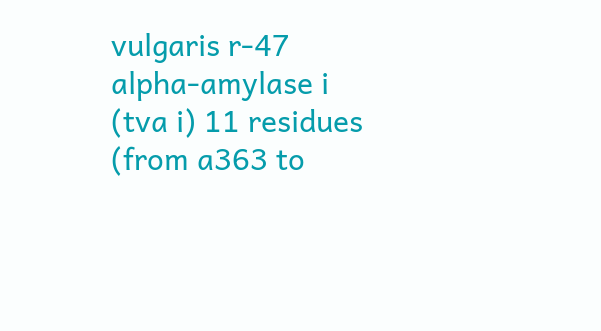vulgaris r-47 alpha-amylase i (tva i) 11 residues (from a363 to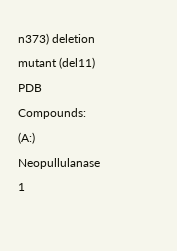n373) deletion mutant (del11)
PDB Compounds: (A:) Neopullulanase 1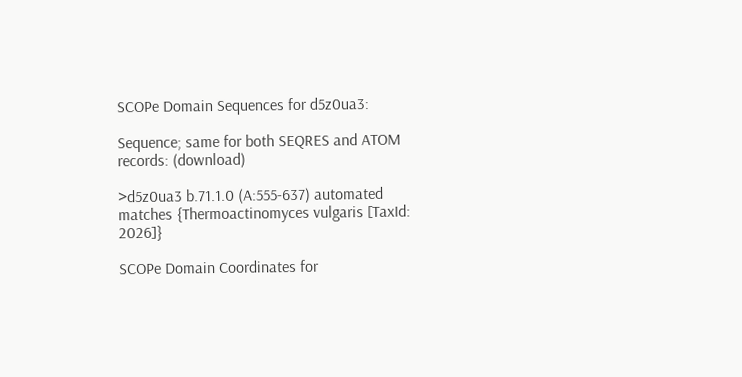SCOPe Domain Sequences for d5z0ua3:

Sequence; same for both SEQRES and ATOM records: (download)

>d5z0ua3 b.71.1.0 (A:555-637) automated matches {Thermoactinomyces vulgaris [TaxId: 2026]}

SCOPe Domain Coordinates for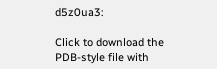d5z0ua3:

Click to download the PDB-style file with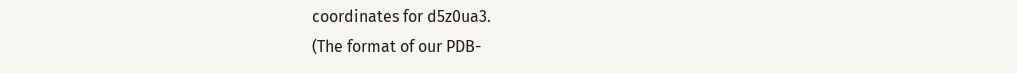coordinates for d5z0ua3.
(The format of our PDB-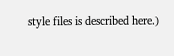style files is described here.)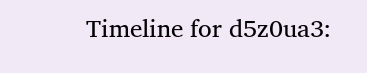Timeline for d5z0ua3: